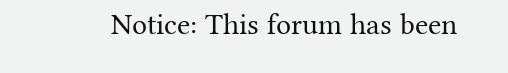Notice: This forum has been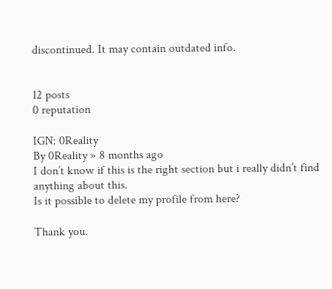discontinued. It may contain outdated info.


12 posts
0 reputation

IGN: 0Reality
By 0Reality » 8 months ago
I don’t know if this is the right section but i really didn’t find anything about this.
Is it possible to delete my profile from here?

Thank you.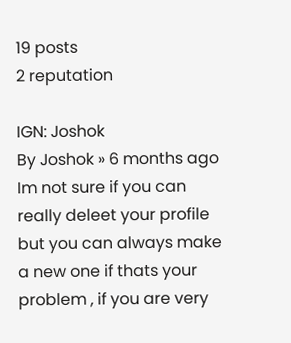19 posts
2 reputation

IGN: Joshok
By Joshok » 6 months ago
Im not sure if you can really deleet your profile but you can always make a new one if thats your problem , if you are very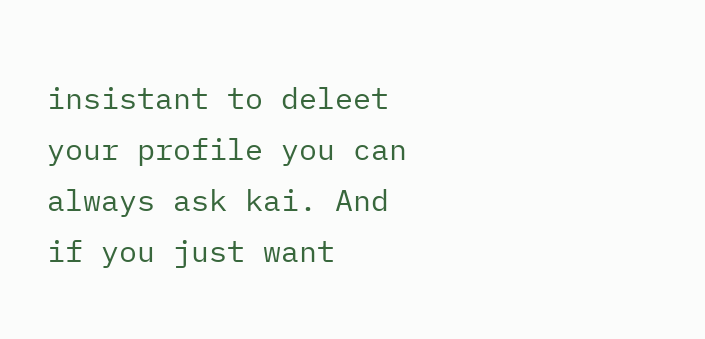insistant to deleet your profile you can always ask kai. And if you just want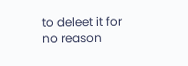to deleet it for no reason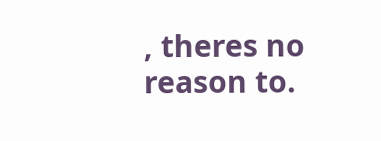, theres no reason to.